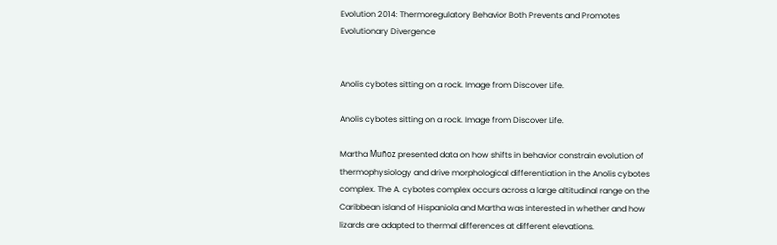Evolution 2014: Thermoregulatory Behavior Both Prevents and Promotes Evolutionary Divergence


Anolis cybotes sitting on a rock. Image from Discover Life.

Anolis cybotes sitting on a rock. Image from Discover Life.

Martha Muñoz presented data on how shifts in behavior constrain evolution of thermophysiology and drive morphological differentiation in the Anolis cybotes complex. The A. cybotes complex occurs across a large altitudinal range on the Caribbean island of Hispaniola and Martha was interested in whether and how lizards are adapted to thermal differences at different elevations.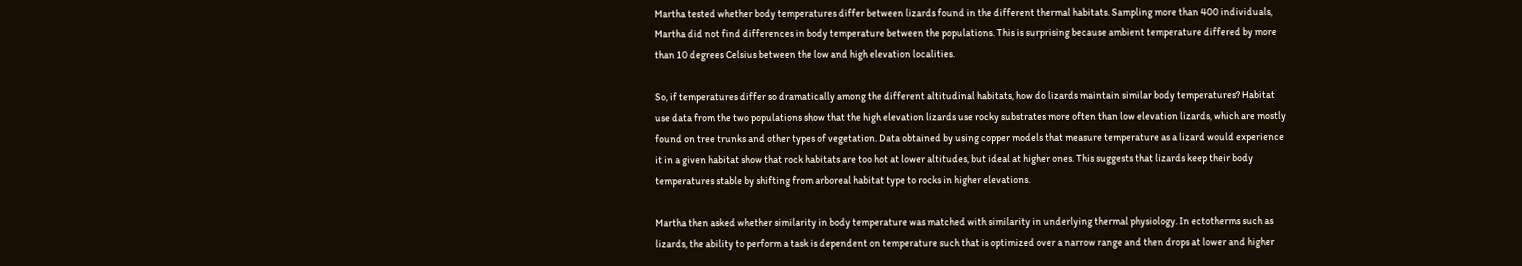Martha tested whether body temperatures differ between lizards found in the different thermal habitats. Sampling more than 400 individuals, Martha did not find differences in body temperature between the populations. This is surprising because ambient temperature differed by more than 10 degrees Celsius between the low and high elevation localities.

So, if temperatures differ so dramatically among the different altitudinal habitats, how do lizards maintain similar body temperatures? Habitat use data from the two populations show that the high elevation lizards use rocky substrates more often than low elevation lizards, which are mostly found on tree trunks and other types of vegetation. Data obtained by using copper models that measure temperature as a lizard would experience it in a given habitat show that rock habitats are too hot at lower altitudes, but ideal at higher ones. This suggests that lizards keep their body temperatures stable by shifting from arboreal habitat type to rocks in higher elevations.

Martha then asked whether similarity in body temperature was matched with similarity in underlying thermal physiology. In ectotherms such as lizards, the ability to perform a task is dependent on temperature such that is optimized over a narrow range and then drops at lower and higher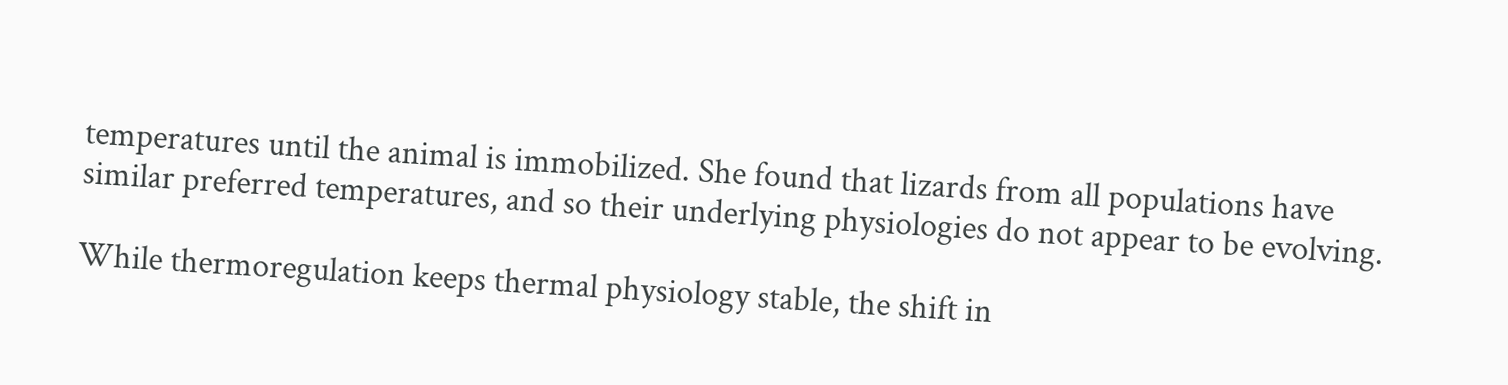temperatures until the animal is immobilized. She found that lizards from all populations have similar preferred temperatures, and so their underlying physiologies do not appear to be evolving.

While thermoregulation keeps thermal physiology stable, the shift in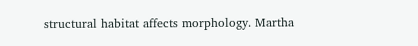structural habitat affects morphology. Martha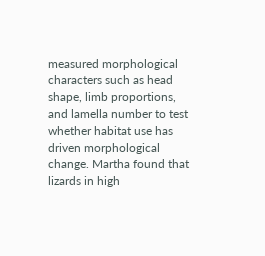measured morphological characters such as head shape, limb proportions, and lamella number to test whether habitat use has driven morphological change. Martha found that lizards in high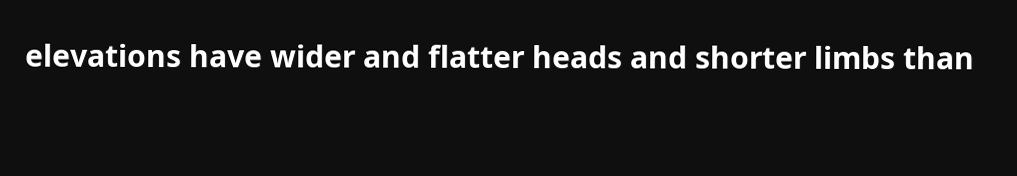elevations have wider and flatter heads and shorter limbs than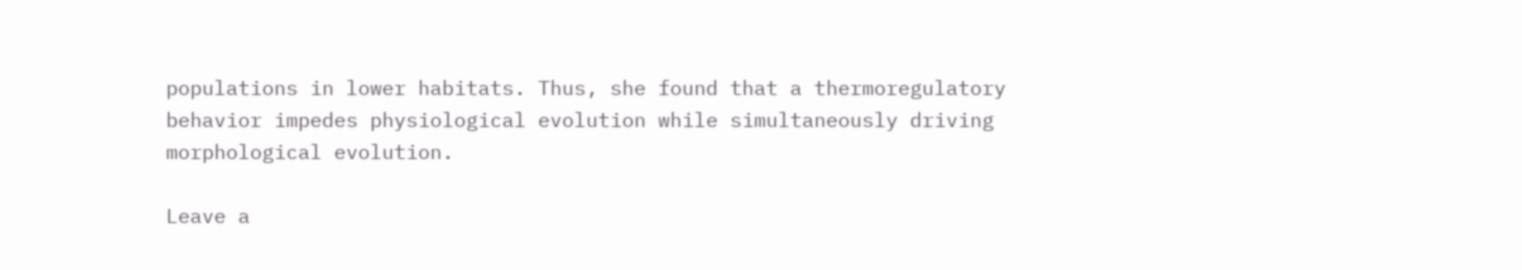populations in lower habitats. Thus, she found that a thermoregulatory behavior impedes physiological evolution while simultaneously driving morphological evolution.

Leave a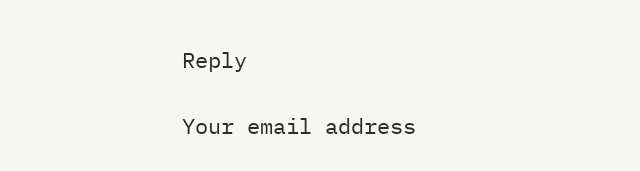Reply

Your email address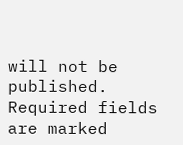will not be published. Required fields are marked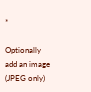*

Optionally add an image (JPEG only)